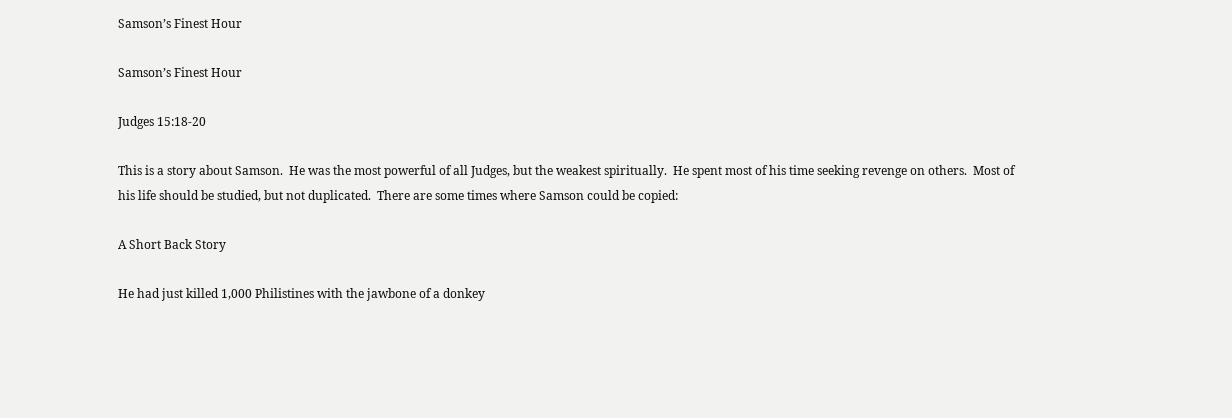Samson’s Finest Hour

Samson’s Finest Hour

Judges 15:18-20

This is a story about Samson.  He was the most powerful of all Judges, but the weakest spiritually.  He spent most of his time seeking revenge on others.  Most of his life should be studied, but not duplicated.  There are some times where Samson could be copied:

A Short Back Story

He had just killed 1,000 Philistines with the jawbone of a donkey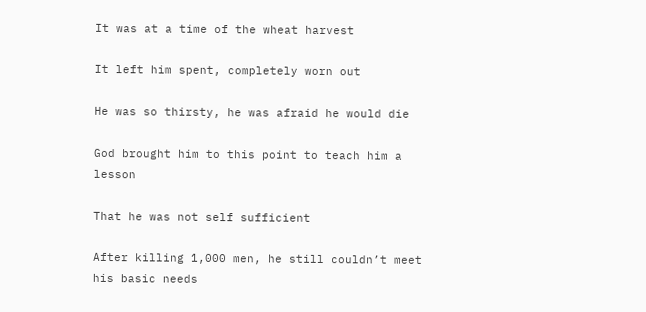It was at a time of the wheat harvest

It left him spent, completely worn out

He was so thirsty, he was afraid he would die

God brought him to this point to teach him a lesson

That he was not self sufficient

After killing 1,000 men, he still couldn’t meet his basic needs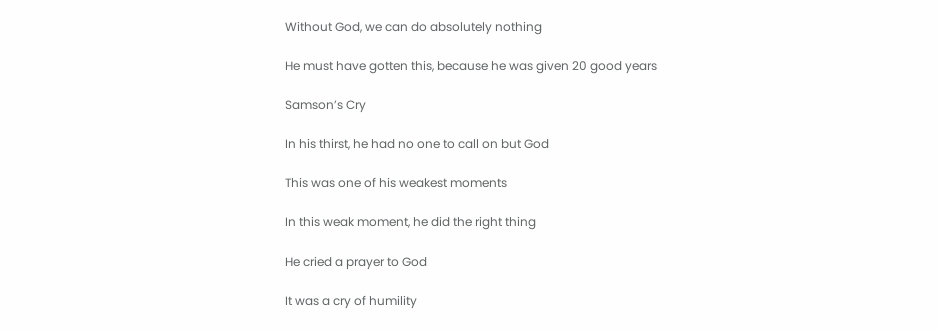Without God, we can do absolutely nothing

He must have gotten this, because he was given 20 good years

Samson’s Cry

In his thirst, he had no one to call on but God

This was one of his weakest moments

In this weak moment, he did the right thing

He cried a prayer to God

It was a cry of humility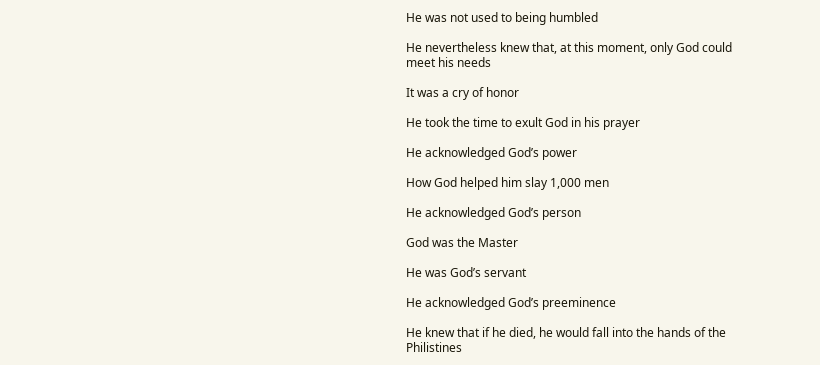He was not used to being humbled

He nevertheless knew that, at this moment, only God could meet his needs

It was a cry of honor

He took the time to exult God in his prayer

He acknowledged God’s power

How God helped him slay 1,000 men

He acknowledged God’s person

God was the Master

He was God’s servant

He acknowledged God’s preeminence

He knew that if he died, he would fall into the hands of the Philistines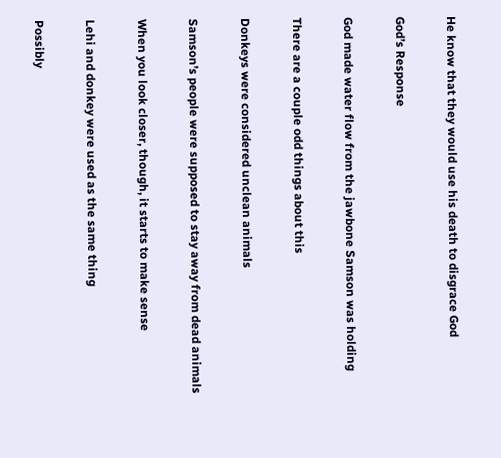He know that they would use his death to disgrace God

God’s Response

God made water flow from the jawbone Samson was holding

There are a couple odd things about this

Donkeys were considered unclean animals

Samson’s people were supposed to stay away from dead animals

When you look closer, though, it starts to make sense

Lehi and donkey were used as the same thing

Possibly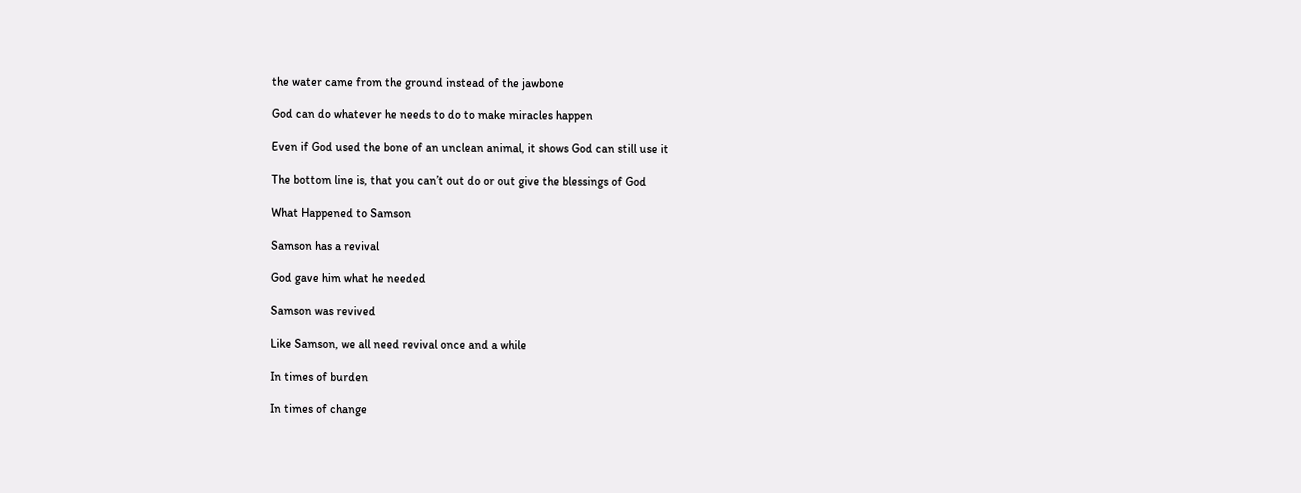the water came from the ground instead of the jawbone

God can do whatever he needs to do to make miracles happen

Even if God used the bone of an unclean animal, it shows God can still use it

The bottom line is, that you can’t out do or out give the blessings of God

What Happened to Samson

Samson has a revival

God gave him what he needed

Samson was revived

Like Samson, we all need revival once and a while

In times of burden

In times of change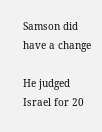Samson did have a change

He judged Israel for 20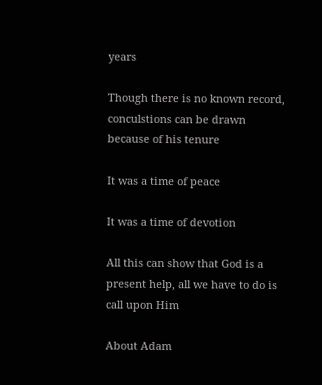years

Though there is no known record, conculstions can be drawn because of his tenure

It was a time of peace

It was a time of devotion

All this can show that God is a present help, all we have to do is call upon Him

About Adam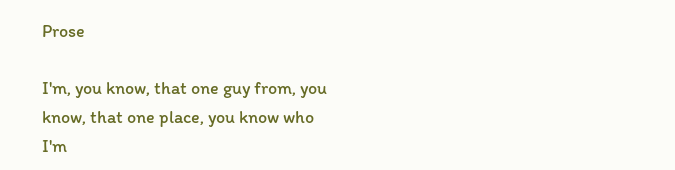Prose

I'm, you know, that one guy from, you know, that one place, you know who I'm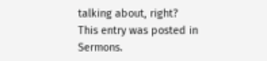talking about, right?
This entry was posted in Sermons.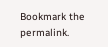Bookmark the permalink.